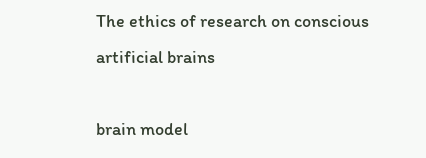The ethics of research on conscious artificial brains

brain model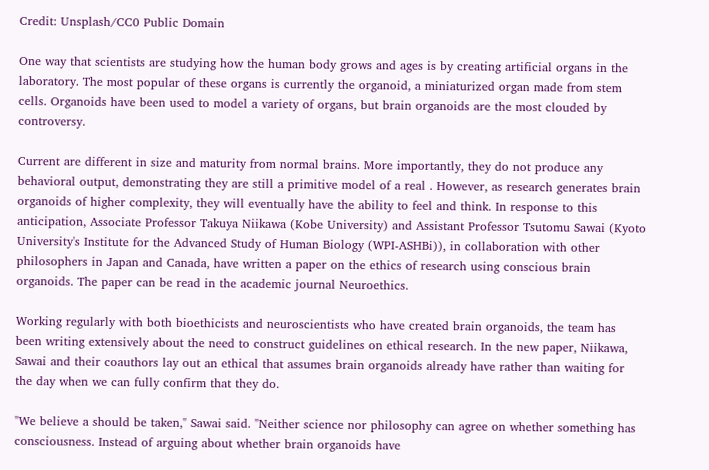Credit: Unsplash/CC0 Public Domain

One way that scientists are studying how the human body grows and ages is by creating artificial organs in the laboratory. The most popular of these organs is currently the organoid, a miniaturized organ made from stem cells. Organoids have been used to model a variety of organs, but brain organoids are the most clouded by controversy.

Current are different in size and maturity from normal brains. More importantly, they do not produce any behavioral output, demonstrating they are still a primitive model of a real . However, as research generates brain organoids of higher complexity, they will eventually have the ability to feel and think. In response to this anticipation, Associate Professor Takuya Niikawa (Kobe University) and Assistant Professor Tsutomu Sawai (Kyoto University's Institute for the Advanced Study of Human Biology (WPI-ASHBi)), in collaboration with other philosophers in Japan and Canada, have written a paper on the ethics of research using conscious brain organoids. The paper can be read in the academic journal Neuroethics.

Working regularly with both bioethicists and neuroscientists who have created brain organoids, the team has been writing extensively about the need to construct guidelines on ethical research. In the new paper, Niikawa, Sawai and their coauthors lay out an ethical that assumes brain organoids already have rather than waiting for the day when we can fully confirm that they do.

"We believe a should be taken," Sawai said. "Neither science nor philosophy can agree on whether something has consciousness. Instead of arguing about whether brain organoids have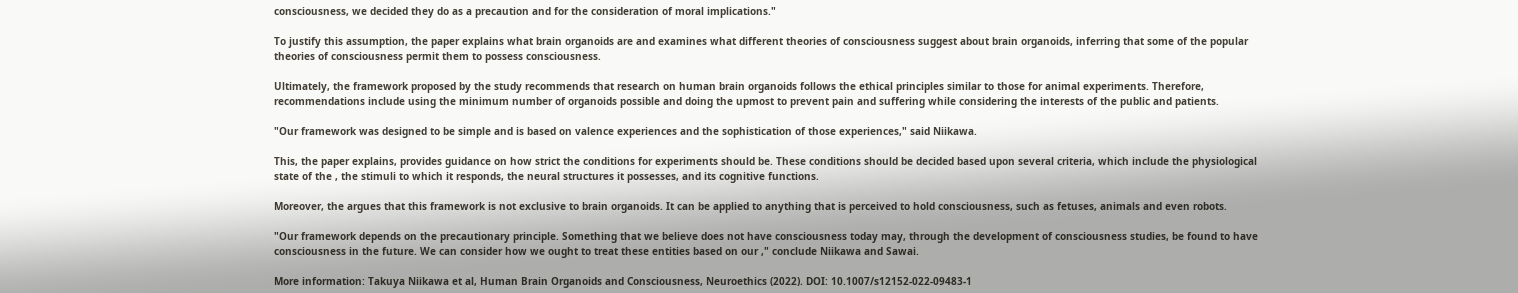consciousness, we decided they do as a precaution and for the consideration of moral implications."

To justify this assumption, the paper explains what brain organoids are and examines what different theories of consciousness suggest about brain organoids, inferring that some of the popular theories of consciousness permit them to possess consciousness.

Ultimately, the framework proposed by the study recommends that research on human brain organoids follows the ethical principles similar to those for animal experiments. Therefore, recommendations include using the minimum number of organoids possible and doing the upmost to prevent pain and suffering while considering the interests of the public and patients.

"Our framework was designed to be simple and is based on valence experiences and the sophistication of those experiences," said Niikawa.

This, the paper explains, provides guidance on how strict the conditions for experiments should be. These conditions should be decided based upon several criteria, which include the physiological state of the , the stimuli to which it responds, the neural structures it possesses, and its cognitive functions.

Moreover, the argues that this framework is not exclusive to brain organoids. It can be applied to anything that is perceived to hold consciousness, such as fetuses, animals and even robots.

"Our framework depends on the precautionary principle. Something that we believe does not have consciousness today may, through the development of consciousness studies, be found to have consciousness in the future. We can consider how we ought to treat these entities based on our ," conclude Niikawa and Sawai.

More information: Takuya Niikawa et al, Human Brain Organoids and Consciousness, Neuroethics (2022). DOI: 10.1007/s12152-022-09483-1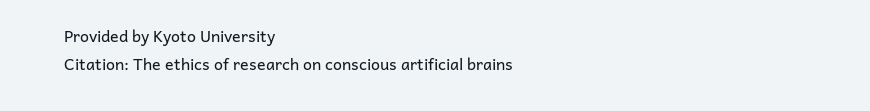Provided by Kyoto University
Citation: The ethics of research on conscious artificial brains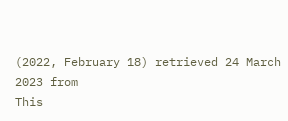(2022, February 18) retrieved 24 March 2023 from
This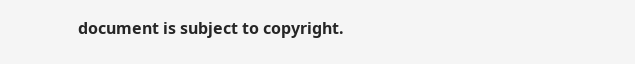document is subject to copyright.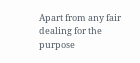Apart from any fair dealing for the purpose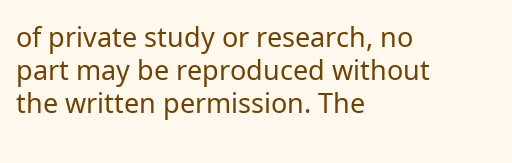of private study or research, no part may be reproduced without the written permission. The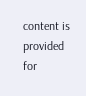content is provided for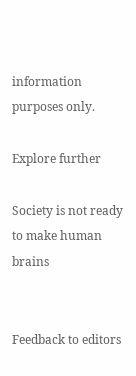information purposes only.

Explore further

Society is not ready to make human brains


Feedback to editors